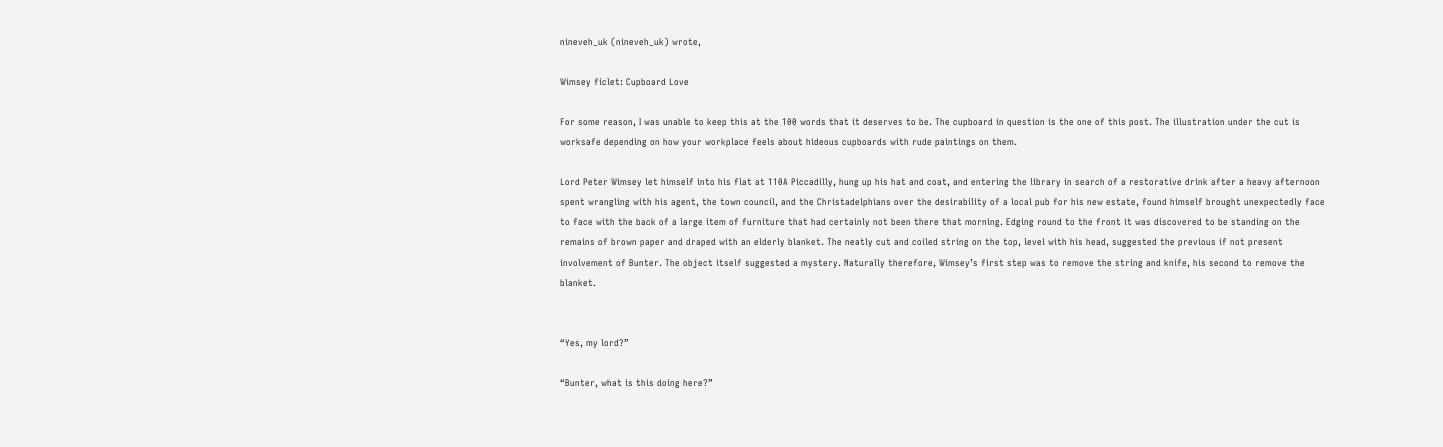nineveh_uk (nineveh_uk) wrote,

Wimsey ficlet: Cupboard Love

For some reason, I was unable to keep this at the 100 words that it deserves to be. The cupboard in question is the one of this post. The illustration under the cut is worksafe depending on how your workplace feels about hideous cupboards with rude paintings on them.

Lord Peter Wimsey let himself into his flat at 110A Piccadilly, hung up his hat and coat, and entering the library in search of a restorative drink after a heavy afternoon spent wrangling with his agent, the town council, and the Christadelphians over the desirability of a local pub for his new estate, found himself brought unexpectedly face to face with the back of a large item of furniture that had certainly not been there that morning. Edging round to the front it was discovered to be standing on the remains of brown paper and draped with an elderly blanket. The neatly cut and coiled string on the top, level with his head, suggested the previous if not present involvement of Bunter. The object itself suggested a mystery. Naturally therefore, Wimsey’s first step was to remove the string and knife, his second to remove the blanket.


“Yes, my lord?”

“Bunter, what is this doing here?”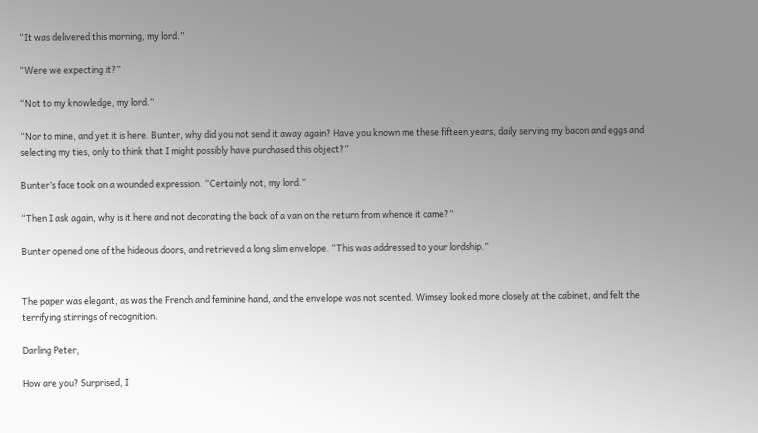“It was delivered this morning, my lord.”

“Were we expecting it?”

“Not to my knowledge, my lord.”

“Nor to mine, and yet it is here. Bunter, why did you not send it away again? Have you known me these fifteen years, daily serving my bacon and eggs and selecting my ties, only to think that I might possibly have purchased this object?”

Bunter’s face took on a wounded expression. “Certainly not, my lord.”

“Then I ask again, why is it here and not decorating the back of a van on the return from whence it came?”

Bunter opened one of the hideous doors, and retrieved a long slim envelope. “This was addressed to your lordship.”


The paper was elegant, as was the French and feminine hand, and the envelope was not scented. Wimsey looked more closely at the cabinet, and felt the terrifying stirrings of recognition.

Darling Peter,

How are you? Surprised, I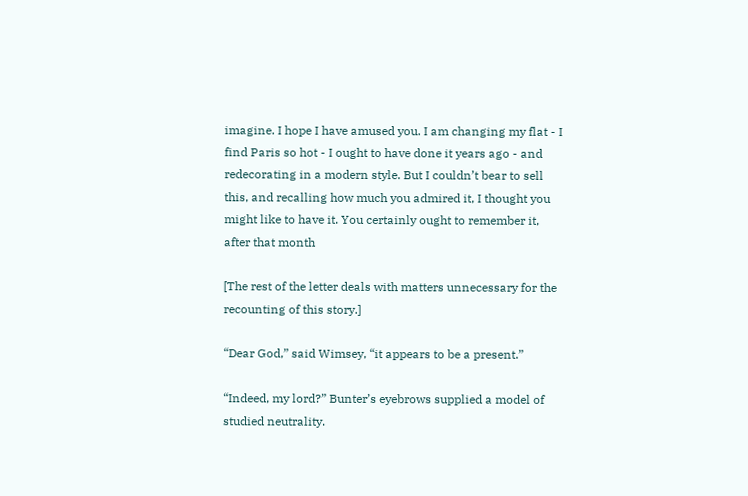imagine. I hope I have amused you. I am changing my flat - I find Paris so hot - I ought to have done it years ago - and redecorating in a modern style. But I couldn’t bear to sell this, and recalling how much you admired it, I thought you might like to have it. You certainly ought to remember it, after that month

[The rest of the letter deals with matters unnecessary for the recounting of this story.]

“Dear God,” said Wimsey, “it appears to be a present.”

“Indeed, my lord?” Bunter’s eyebrows supplied a model of studied neutrality.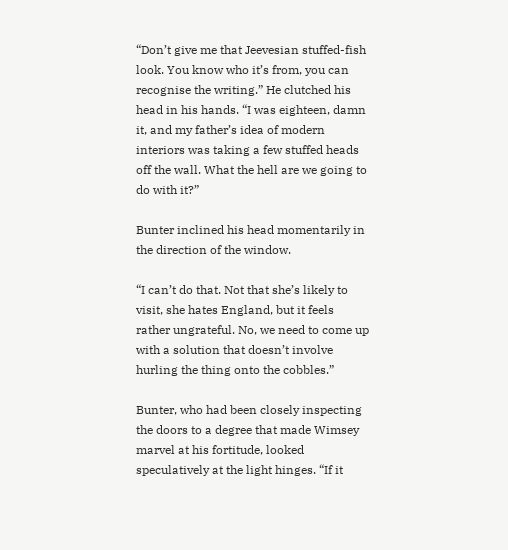“Don’t give me that Jeevesian stuffed-fish look. You know who it’s from, you can recognise the writing.” He clutched his head in his hands. “I was eighteen, damn it, and my father’s idea of modern interiors was taking a few stuffed heads off the wall. What the hell are we going to do with it?”

Bunter inclined his head momentarily in the direction of the window.

“I can’t do that. Not that she’s likely to visit, she hates England, but it feels rather ungrateful. No, we need to come up with a solution that doesn’t involve hurling the thing onto the cobbles.”

Bunter, who had been closely inspecting the doors to a degree that made Wimsey marvel at his fortitude, looked speculatively at the light hinges. “If it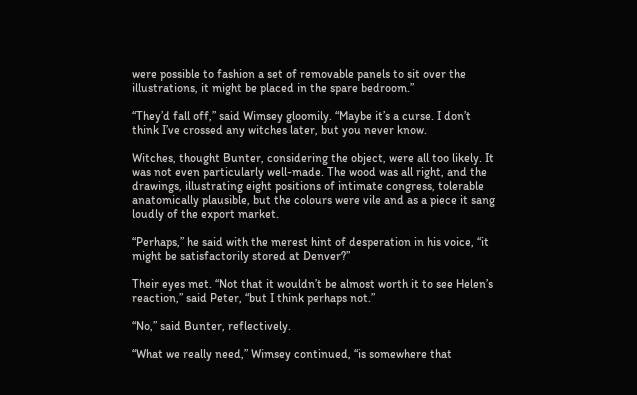were possible to fashion a set of removable panels to sit over the illustrations, it might be placed in the spare bedroom.”

“They’d fall off,” said Wimsey gloomily. “Maybe it’s a curse. I don’t think I’ve crossed any witches later, but you never know.

Witches, thought Bunter, considering the object, were all too likely. It was not even particularly well-made. The wood was all right, and the drawings, illustrating eight positions of intimate congress, tolerable anatomically plausible, but the colours were vile and as a piece it sang loudly of the export market.

“Perhaps,” he said with the merest hint of desperation in his voice, “it might be satisfactorily stored at Denver?”

Their eyes met. “Not that it wouldn’t be almost worth it to see Helen’s reaction,” said Peter, “but I think perhaps not.”

“No,” said Bunter, reflectively.

“What we really need,” Wimsey continued, “is somewhere that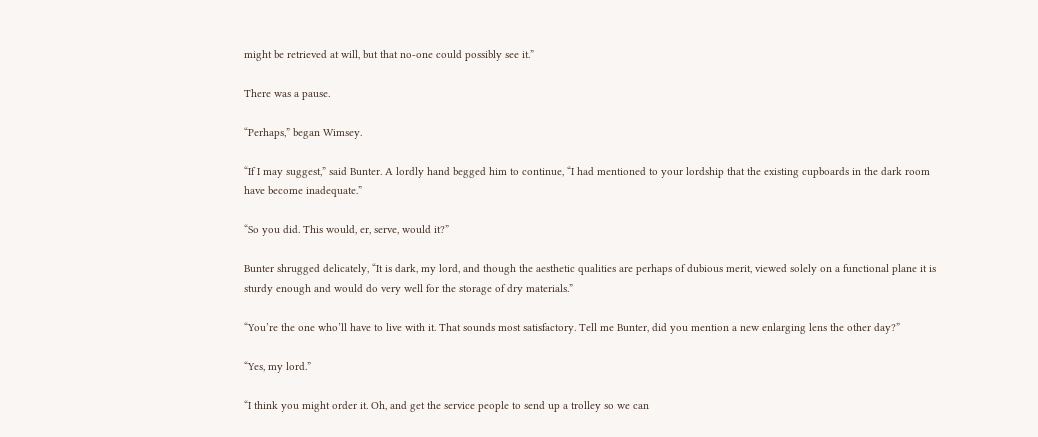might be retrieved at will, but that no-one could possibly see it.”

There was a pause.

“Perhaps,” began Wimsey.

“If I may suggest,” said Bunter. A lordly hand begged him to continue, “I had mentioned to your lordship that the existing cupboards in the dark room have become inadequate.”

“So you did. This would, er, serve, would it?”

Bunter shrugged delicately, “It is dark, my lord, and though the aesthetic qualities are perhaps of dubious merit, viewed solely on a functional plane it is sturdy enough and would do very well for the storage of dry materials.”

“You’re the one who’ll have to live with it. That sounds most satisfactory. Tell me Bunter, did you mention a new enlarging lens the other day?”

“Yes, my lord.”

“I think you might order it. Oh, and get the service people to send up a trolley so we can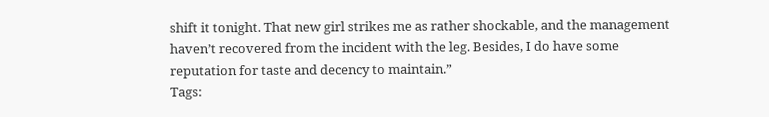shift it tonight. That new girl strikes me as rather shockable, and the management haven’t recovered from the incident with the leg. Besides, I do have some reputation for taste and decency to maintain.”
Tags: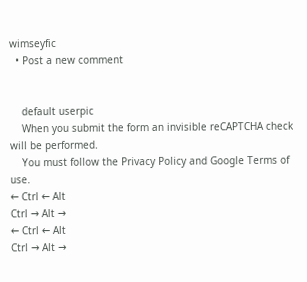wimseyfic
  • Post a new comment


    default userpic
    When you submit the form an invisible reCAPTCHA check will be performed.
    You must follow the Privacy Policy and Google Terms of use.
← Ctrl ← Alt
Ctrl → Alt →
← Ctrl ← Alt
Ctrl → Alt →